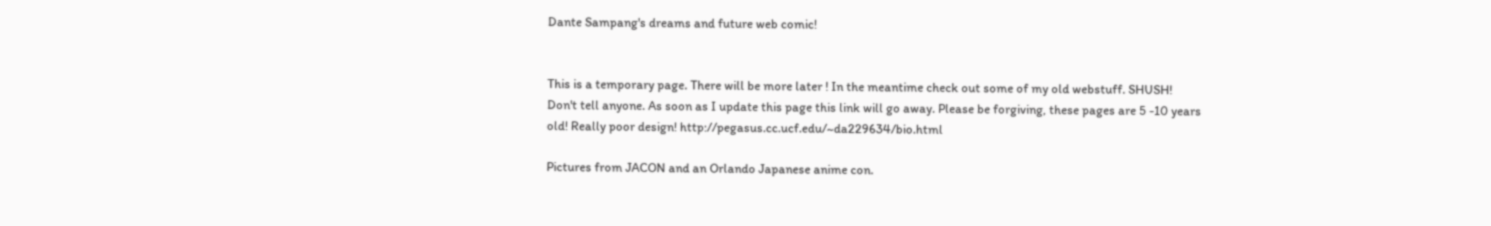Dante Sampang's dreams and future web comic!


This is a temporary page. There will be more later ! In the meantime check out some of my old webstuff. SHUSH! Don't tell anyone. As soon as I update this page this link will go away. Please be forgiving, these pages are 5 -10 years old! Really poor design! http://pegasus.cc.ucf.edu/~da229634/bio.html

Pictures from JACON and an Orlando Japanese anime con.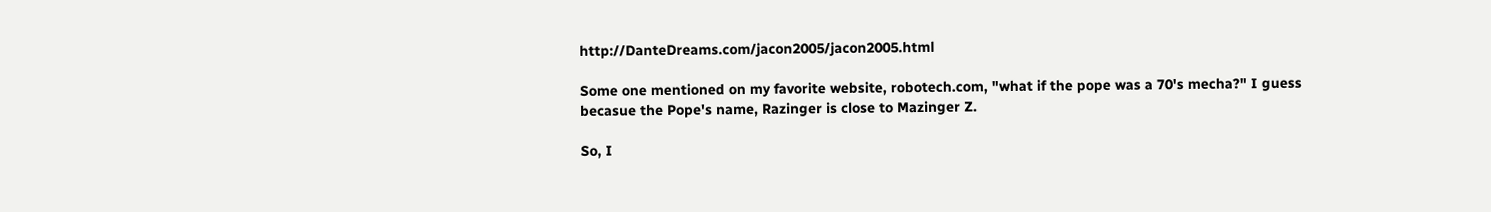http://DanteDreams.com/jacon2005/jacon2005.html

Some one mentioned on my favorite website, robotech.com, "what if the pope was a 70's mecha?" I guess becasue the Pope's name, Razinger is close to Mazinger Z.

So, I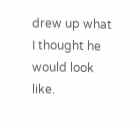drew up what I thought he would look like.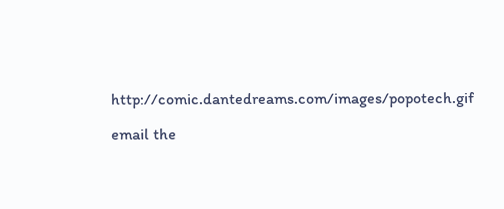http://comic.dantedreams.com/images/popotech.gif

email the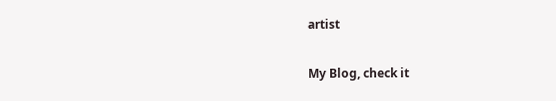artist

My Blog, check it